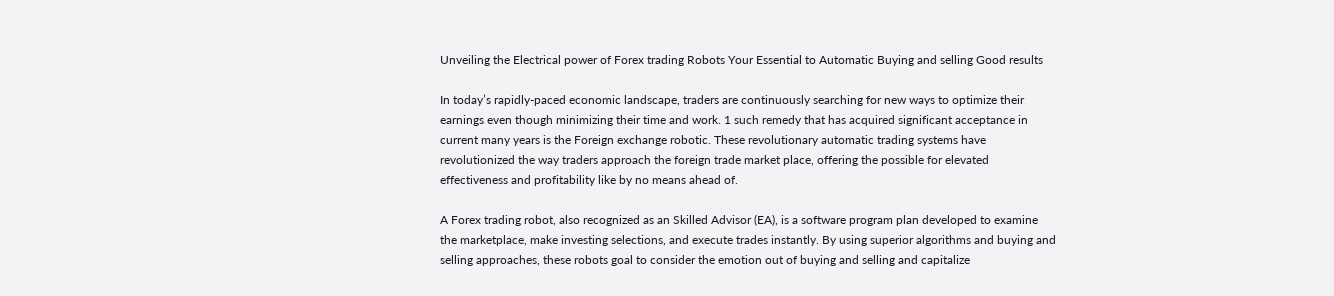Unveiling the Electrical power of Forex trading Robots Your Essential to Automatic Buying and selling Good results

In today’s rapidly-paced economic landscape, traders are continuously searching for new ways to optimize their earnings even though minimizing their time and work. 1 such remedy that has acquired significant acceptance in current many years is the Foreign exchange robotic. These revolutionary automatic trading systems have revolutionized the way traders approach the foreign trade market place, offering the possible for elevated effectiveness and profitability like by no means ahead of.

A Forex trading robot, also recognized as an Skilled Advisor (EA), is a software program plan developed to examine the marketplace, make investing selections, and execute trades instantly. By using superior algorithms and buying and selling approaches, these robots goal to consider the emotion out of buying and selling and capitalize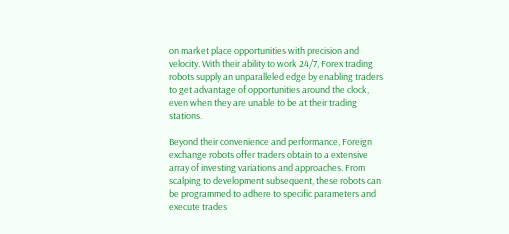on market place opportunities with precision and velocity. With their ability to work 24/7, Forex trading robots supply an unparalleled edge by enabling traders to get advantage of opportunities around the clock, even when they are unable to be at their trading stations.

Beyond their convenience and performance, Foreign exchange robots offer traders obtain to a extensive array of investing variations and approaches. From scalping to development subsequent, these robots can be programmed to adhere to specific parameters and execute trades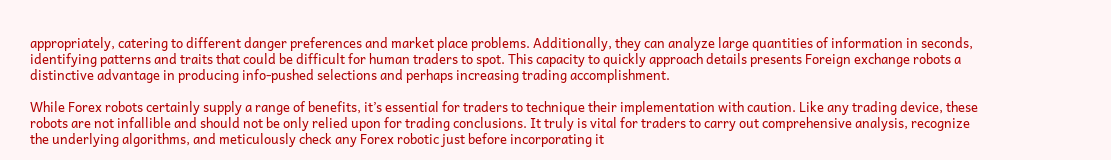appropriately, catering to different danger preferences and market place problems. Additionally, they can analyze large quantities of information in seconds, identifying patterns and traits that could be difficult for human traders to spot. This capacity to quickly approach details presents Foreign exchange robots a distinctive advantage in producing info-pushed selections and perhaps increasing trading accomplishment.

While Forex robots certainly supply a range of benefits, it’s essential for traders to technique their implementation with caution. Like any trading device, these robots are not infallible and should not be only relied upon for trading conclusions. It truly is vital for traders to carry out comprehensive analysis, recognize the underlying algorithms, and meticulously check any Forex robotic just before incorporating it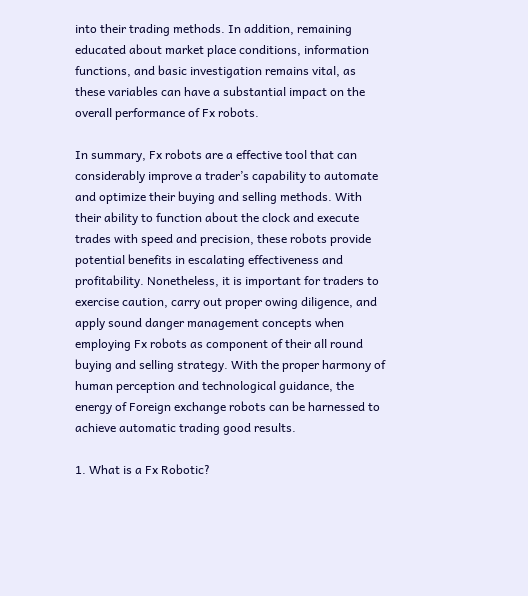into their trading methods. In addition, remaining educated about market place conditions, information functions, and basic investigation remains vital, as these variables can have a substantial impact on the overall performance of Fx robots.

In summary, Fx robots are a effective tool that can considerably improve a trader’s capability to automate and optimize their buying and selling methods. With their ability to function about the clock and execute trades with speed and precision, these robots provide potential benefits in escalating effectiveness and profitability. Nonetheless, it is important for traders to exercise caution, carry out proper owing diligence, and apply sound danger management concepts when employing Fx robots as component of their all round buying and selling strategy. With the proper harmony of human perception and technological guidance, the energy of Foreign exchange robots can be harnessed to achieve automatic trading good results.

1. What is a Fx Robotic?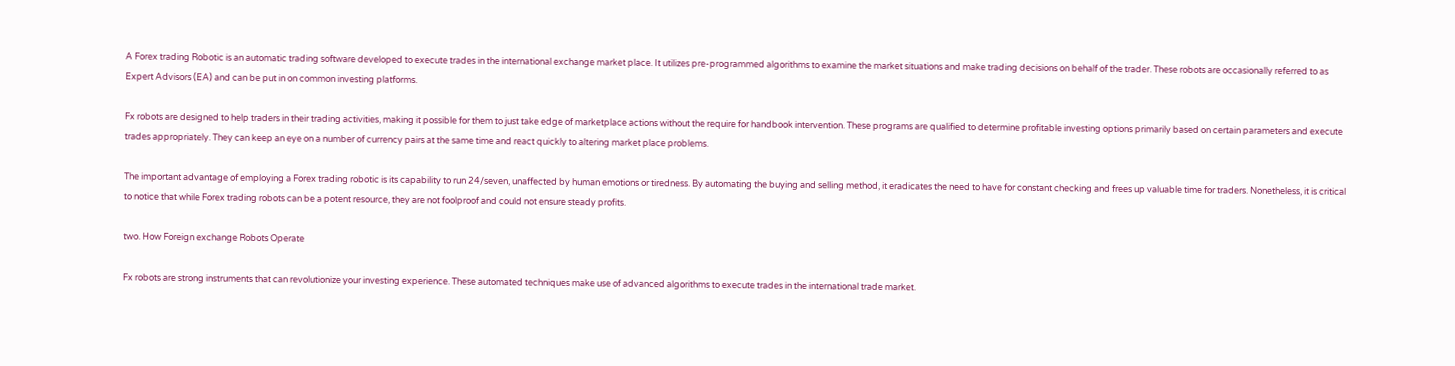A Forex trading Robotic is an automatic trading software developed to execute trades in the international exchange market place. It utilizes pre-programmed algorithms to examine the market situations and make trading decisions on behalf of the trader. These robots are occasionally referred to as Expert Advisors (EA) and can be put in on common investing platforms.

Fx robots are designed to help traders in their trading activities, making it possible for them to just take edge of marketplace actions without the require for handbook intervention. These programs are qualified to determine profitable investing options primarily based on certain parameters and execute trades appropriately. They can keep an eye on a number of currency pairs at the same time and react quickly to altering market place problems.

The important advantage of employing a Forex trading robotic is its capability to run 24/seven, unaffected by human emotions or tiredness. By automating the buying and selling method, it eradicates the need to have for constant checking and frees up valuable time for traders. Nonetheless, it is critical to notice that while Forex trading robots can be a potent resource, they are not foolproof and could not ensure steady profits.

two. How Foreign exchange Robots Operate

Fx robots are strong instruments that can revolutionize your investing experience. These automated techniques make use of advanced algorithms to execute trades in the international trade market.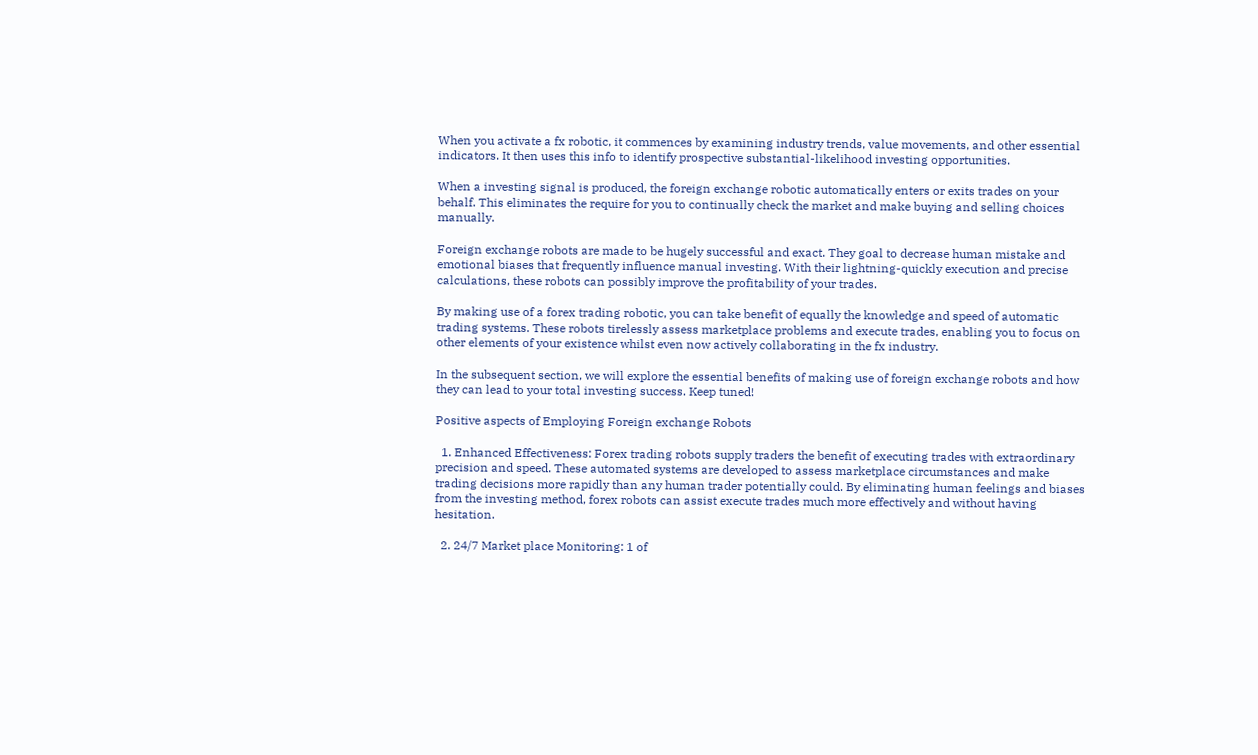When you activate a fx robotic, it commences by examining industry trends, value movements, and other essential indicators. It then uses this info to identify prospective substantial-likelihood investing opportunities.

When a investing signal is produced, the foreign exchange robotic automatically enters or exits trades on your behalf. This eliminates the require for you to continually check the market and make buying and selling choices manually.

Foreign exchange robots are made to be hugely successful and exact. They goal to decrease human mistake and emotional biases that frequently influence manual investing. With their lightning-quickly execution and precise calculations, these robots can possibly improve the profitability of your trades.

By making use of a forex trading robotic, you can take benefit of equally the knowledge and speed of automatic trading systems. These robots tirelessly assess marketplace problems and execute trades, enabling you to focus on other elements of your existence whilst even now actively collaborating in the fx industry.

In the subsequent section, we will explore the essential benefits of making use of foreign exchange robots and how they can lead to your total investing success. Keep tuned!

Positive aspects of Employing Foreign exchange Robots

  1. Enhanced Effectiveness: Forex trading robots supply traders the benefit of executing trades with extraordinary precision and speed. These automated systems are developed to assess marketplace circumstances and make trading decisions more rapidly than any human trader potentially could. By eliminating human feelings and biases from the investing method, forex robots can assist execute trades much more effectively and without having hesitation.

  2. 24/7 Market place Monitoring: 1 of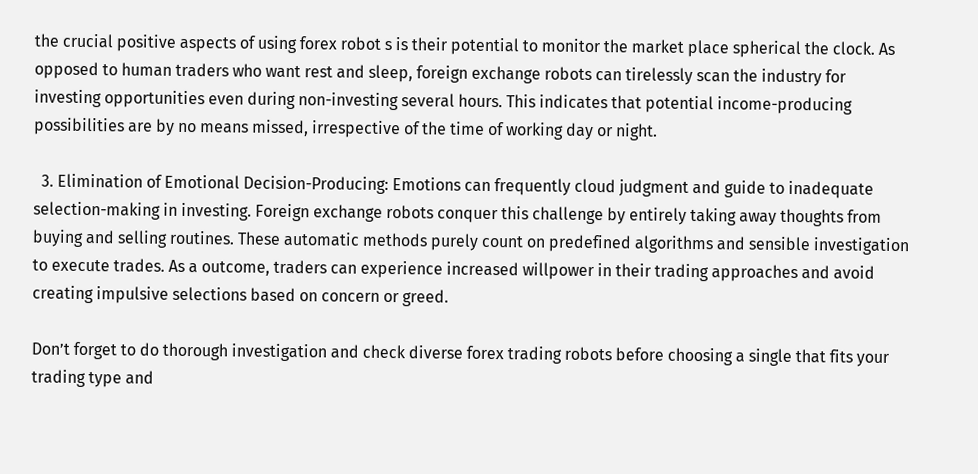the crucial positive aspects of using forex robot s is their potential to monitor the market place spherical the clock. As opposed to human traders who want rest and sleep, foreign exchange robots can tirelessly scan the industry for investing opportunities even during non-investing several hours. This indicates that potential income-producing possibilities are by no means missed, irrespective of the time of working day or night.

  3. Elimination of Emotional Decision-Producing: Emotions can frequently cloud judgment and guide to inadequate selection-making in investing. Foreign exchange robots conquer this challenge by entirely taking away thoughts from buying and selling routines. These automatic methods purely count on predefined algorithms and sensible investigation to execute trades. As a outcome, traders can experience increased willpower in their trading approaches and avoid creating impulsive selections based on concern or greed.

Don’t forget to do thorough investigation and check diverse forex trading robots before choosing a single that fits your trading type and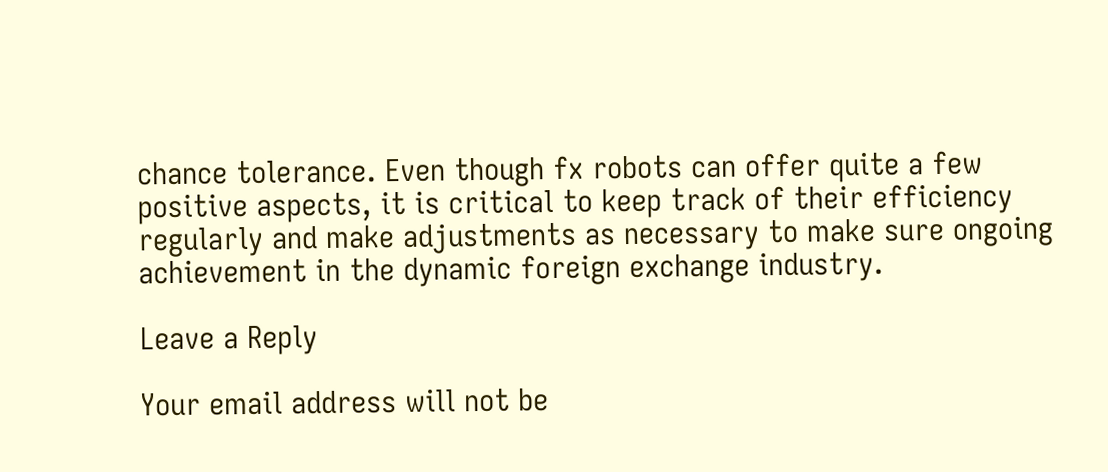chance tolerance. Even though fx robots can offer quite a few positive aspects, it is critical to keep track of their efficiency regularly and make adjustments as necessary to make sure ongoing achievement in the dynamic foreign exchange industry.

Leave a Reply

Your email address will not be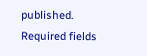published. Required fields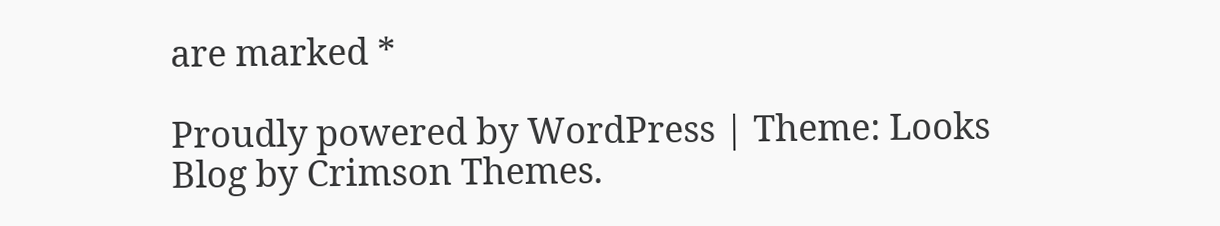are marked *

Proudly powered by WordPress | Theme: Looks Blog by Crimson Themes.